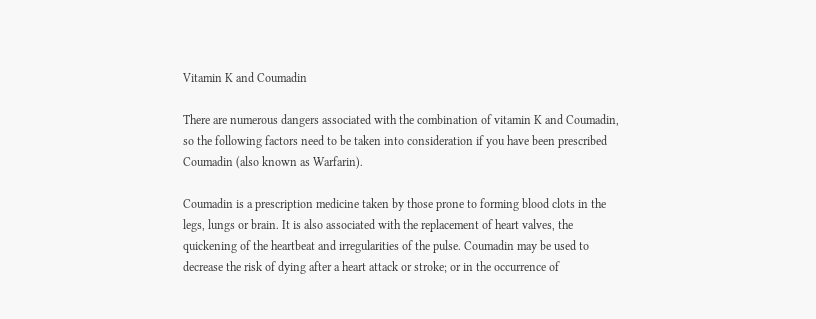Vitamin K and Coumadin

There are numerous dangers associated with the combination of vitamin K and Coumadin, so the following factors need to be taken into consideration if you have been prescribed Coumadin (also known as Warfarin).

Coumadin is a prescription medicine taken by those prone to forming blood clots in the legs, lungs or brain. It is also associated with the replacement of heart valves, the quickening of the heartbeat and irregularities of the pulse. Coumadin may be used to decrease the risk of dying after a heart attack or stroke; or in the occurrence of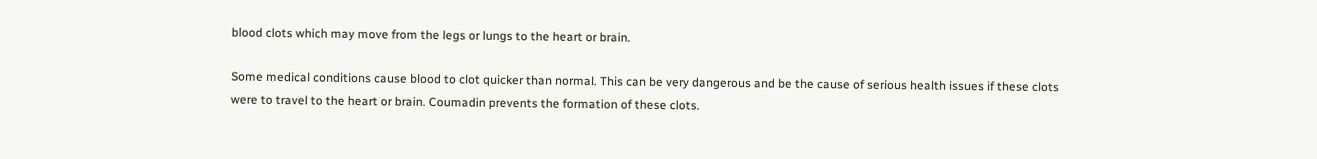blood clots which may move from the legs or lungs to the heart or brain.

Some medical conditions cause blood to clot quicker than normal. This can be very dangerous and be the cause of serious health issues if these clots were to travel to the heart or brain. Coumadin prevents the formation of these clots.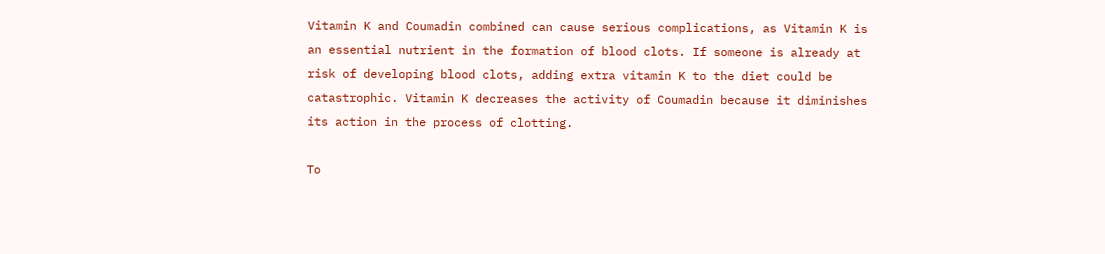Vitamin K and Coumadin combined can cause serious complications, as Vitamin K is an essential nutrient in the formation of blood clots. If someone is already at risk of developing blood clots, adding extra vitamin K to the diet could be catastrophic. Vitamin K decreases the activity of Coumadin because it diminishes its action in the process of clotting.

To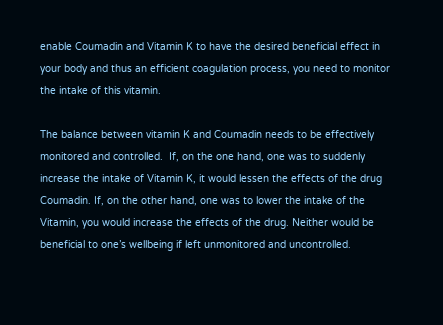enable Coumadin and Vitamin K to have the desired beneficial effect in your body and thus an efficient coagulation process, you need to monitor the intake of this vitamin.

The balance between vitamin K and Coumadin needs to be effectively monitored and controlled.  If, on the one hand, one was to suddenly increase the intake of Vitamin K, it would lessen the effects of the drug Coumadin. If, on the other hand, one was to lower the intake of the Vitamin, you would increase the effects of the drug. Neither would be beneficial to one’s wellbeing if left unmonitored and uncontrolled.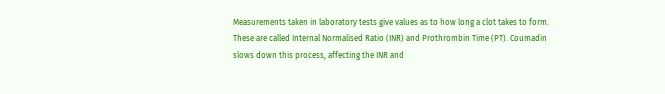Measurements taken in laboratory tests give values as to how long a clot takes to form. These are called Internal Normalised Ratio (INR) and Prothrombin Time (PT). Coumadin slows down this process, affecting the INR and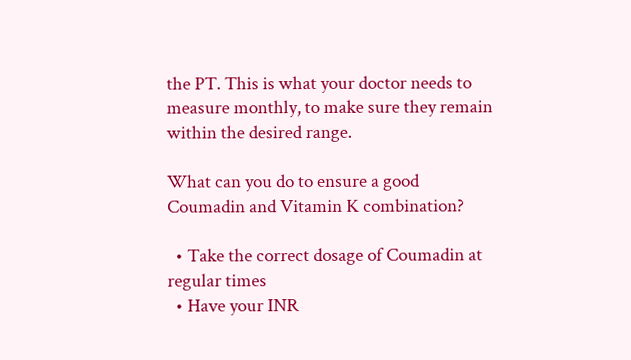the PT. This is what your doctor needs to measure monthly, to make sure they remain within the desired range.

What can you do to ensure a good Coumadin and Vitamin K combination?

  • Take the correct dosage of Coumadin at regular times
  • Have your INR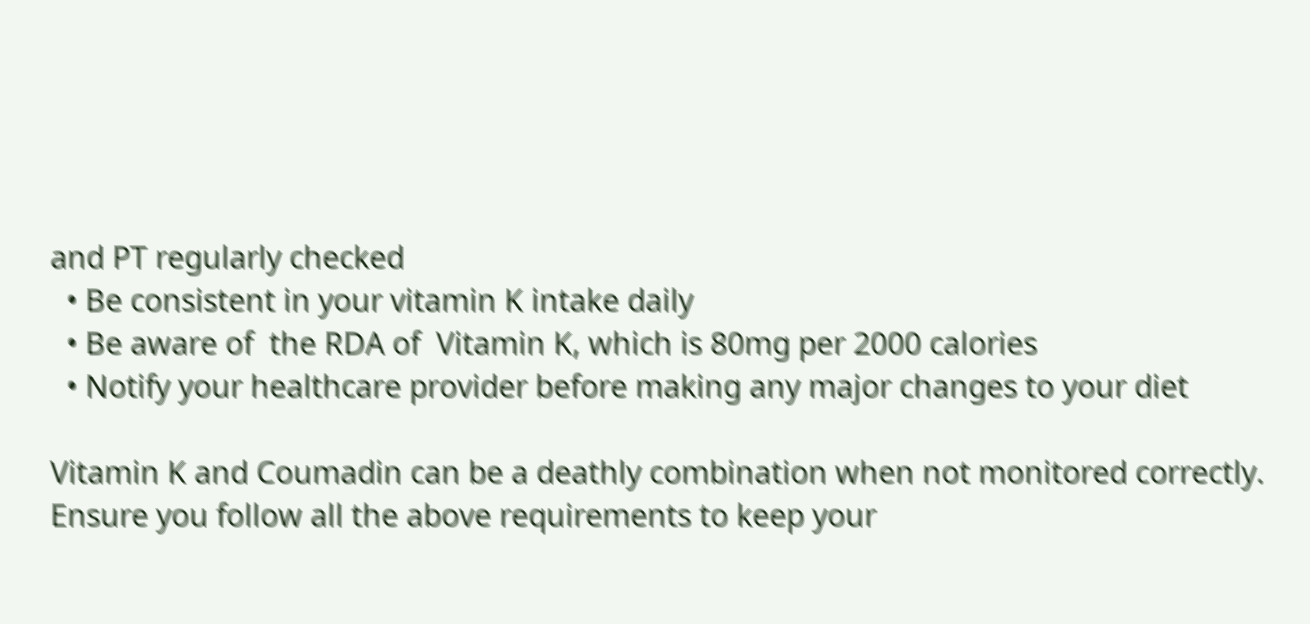and PT regularly checked
  • Be consistent in your vitamin K intake daily
  • Be aware of  the RDA of  Vitamin K, which is 80mg per 2000 calories
  • Notify your healthcare provider before making any major changes to your diet

Vitamin K and Coumadin can be a deathly combination when not monitored correctly. Ensure you follow all the above requirements to keep your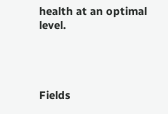health at an optimal level.




Fields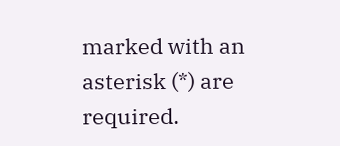marked with an asterisk (*) are required.